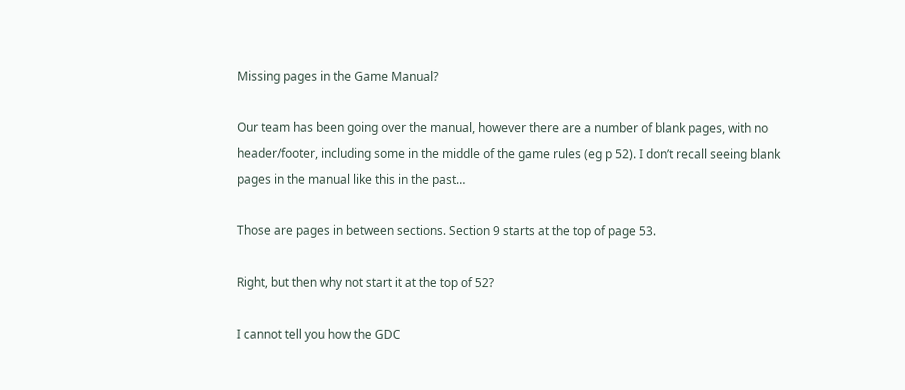Missing pages in the Game Manual?

Our team has been going over the manual, however there are a number of blank pages, with no header/footer, including some in the middle of the game rules (eg p 52). I don’t recall seeing blank pages in the manual like this in the past…

Those are pages in between sections. Section 9 starts at the top of page 53.

Right, but then why not start it at the top of 52?

I cannot tell you how the GDC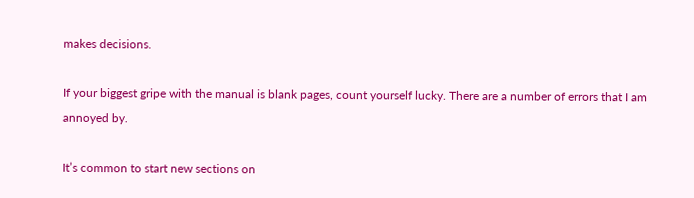makes decisions.

If your biggest gripe with the manual is blank pages, count yourself lucky. There are a number of errors that I am annoyed by.

It’s common to start new sections on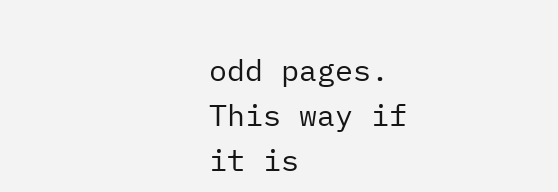odd pages. This way if it is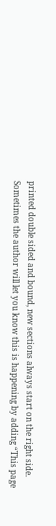printed double sided and bound, new sections always start on the right side. Sometimes the author will let you know this is happening by adding “This page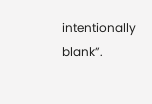intentionally blank”.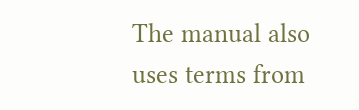The manual also uses terms from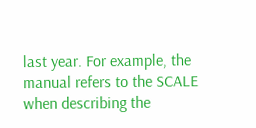last year. For example, the manual refers to the SCALE when describing the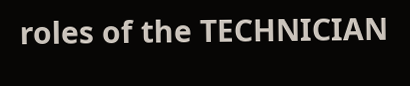roles of the TECHNICIAN